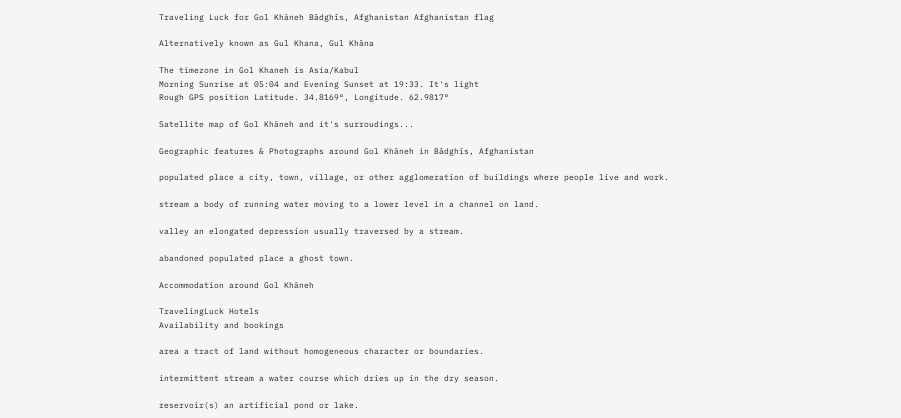Traveling Luck for Gol Khāneh Bādghīs, Afghanistan Afghanistan flag

Alternatively known as Gul Khana, Gul Khāna

The timezone in Gol Khaneh is Asia/Kabul
Morning Sunrise at 05:04 and Evening Sunset at 19:33. It's light
Rough GPS position Latitude. 34.8169°, Longitude. 62.9817°

Satellite map of Gol Khāneh and it's surroudings...

Geographic features & Photographs around Gol Khāneh in Bādghīs, Afghanistan

populated place a city, town, village, or other agglomeration of buildings where people live and work.

stream a body of running water moving to a lower level in a channel on land.

valley an elongated depression usually traversed by a stream.

abandoned populated place a ghost town.

Accommodation around Gol Khāneh

TravelingLuck Hotels
Availability and bookings

area a tract of land without homogeneous character or boundaries.

intermittent stream a water course which dries up in the dry season.

reservoir(s) an artificial pond or lake.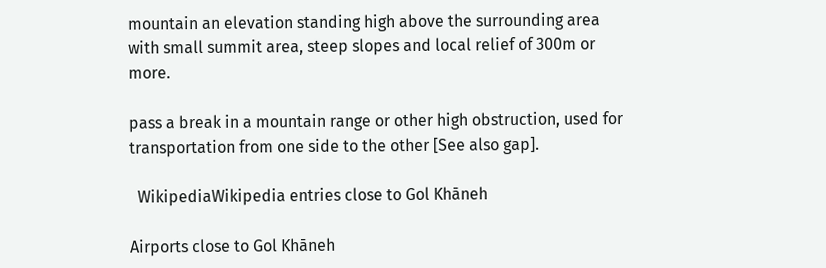mountain an elevation standing high above the surrounding area with small summit area, steep slopes and local relief of 300m or more.

pass a break in a mountain range or other high obstruction, used for transportation from one side to the other [See also gap].

  WikipediaWikipedia entries close to Gol Khāneh

Airports close to Gol Khāneh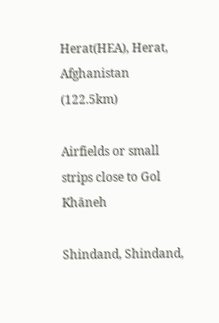Herat(HEA), Herat, Afghanistan (122.5km)

Airfields or small strips close to Gol Khāneh

Shindand, Shindand,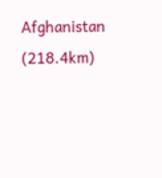Afghanistan (218.4km)